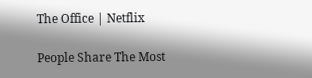The Office | Netflix

People Share The Most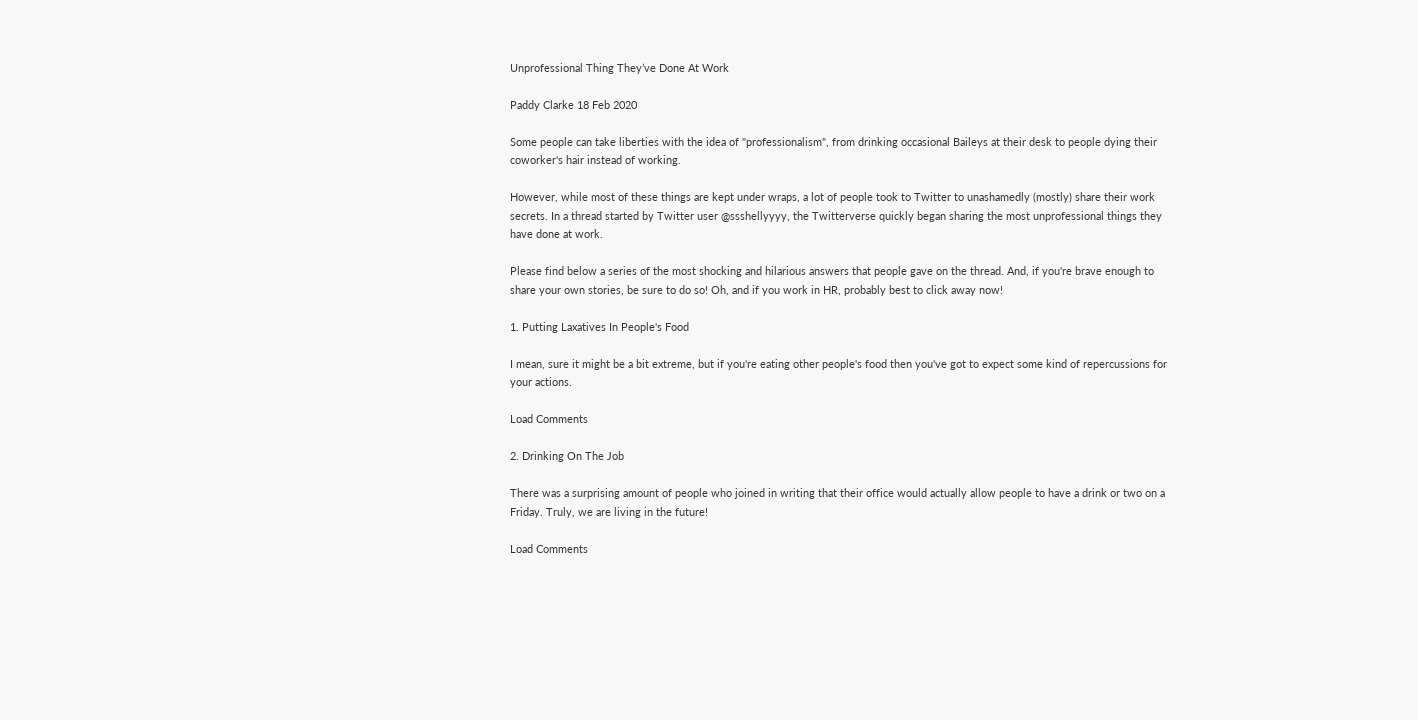Unprofessional Thing They’ve Done At Work

Paddy Clarke 18 Feb 2020

Some people can take liberties with the idea of "professionalism", from drinking occasional Baileys at their desk to people dying their coworker's hair instead of working.

However, while most of these things are kept under wraps, a lot of people took to Twitter to unashamedly (mostly) share their work secrets. In a thread started by Twitter user @ssshellyyyy, the Twitterverse quickly began sharing the most unprofessional things they have done at work.

Please find below a series of the most shocking and hilarious answers that people gave on the thread. And, if you're brave enough to share your own stories, be sure to do so! Oh, and if you work in HR, probably best to click away now!

1. Putting Laxatives In People's Food

I mean, sure it might be a bit extreme, but if you're eating other people's food then you've got to expect some kind of repercussions for your actions.

Load Comments

2. Drinking On The Job

There was a surprising amount of people who joined in writing that their office would actually allow people to have a drink or two on a Friday. Truly, we are living in the future!

Load Comments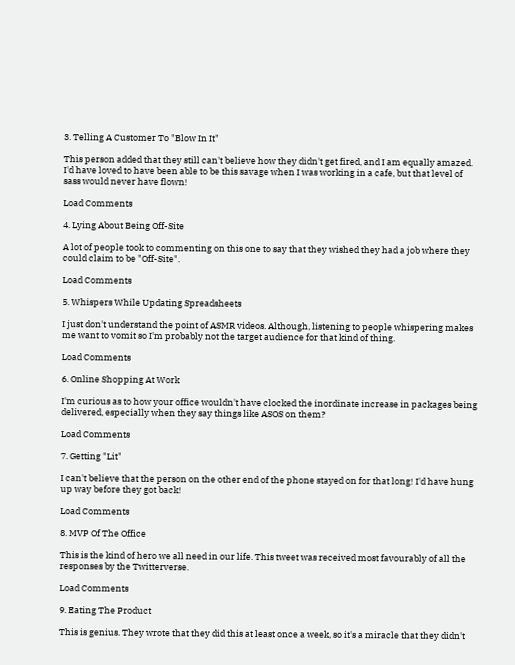3. Telling A Customer To "Blow In It"

This person added that they still can't believe how they didn't get fired, and I am equally amazed. I'd have loved to have been able to be this savage when I was working in a cafe, but that level of sass would never have flown!

Load Comments

4. Lying About Being Off-Site

A lot of people took to commenting on this one to say that they wished they had a job where they could claim to be "Off-Site".

Load Comments

5. Whispers While Updating Spreadsheets

I just don't understand the point of ASMR videos. Although, listening to people whispering makes me want to vomit so I'm probably not the target audience for that kind of thing.

Load Comments

6. Online Shopping At Work

I'm curious as to how your office wouldn't have clocked the inordinate increase in packages being delivered, especially when they say things like ASOS on them?

Load Comments

7. Getting "Lit"

I can't believe that the person on the other end of the phone stayed on for that long! I'd have hung up way before they got back!

Load Comments

8. MVP Of The Office

This is the kind of hero we all need in our life. This tweet was received most favourably of all the responses by the Twitterverse.

Load Comments

9. Eating The Product

This is genius. They wrote that they did this at least once a week, so it's a miracle that they didn't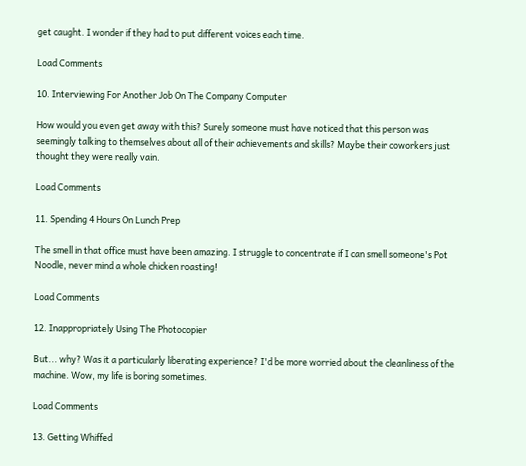get caught. I wonder if they had to put different voices each time.

Load Comments

10. Interviewing For Another Job On The Company Computer

How would you even get away with this? Surely someone must have noticed that this person was seemingly talking to themselves about all of their achievements and skills? Maybe their coworkers just thought they were really vain.

Load Comments

11. Spending 4 Hours On Lunch Prep

The smell in that office must have been amazing. I struggle to concentrate if I can smell someone's Pot Noodle, never mind a whole chicken roasting!

Load Comments

12. Inappropriately Using The Photocopier

But... why? Was it a particularly liberating experience? I'd be more worried about the cleanliness of the machine. Wow, my life is boring sometimes.

Load Comments

13. Getting Whiffed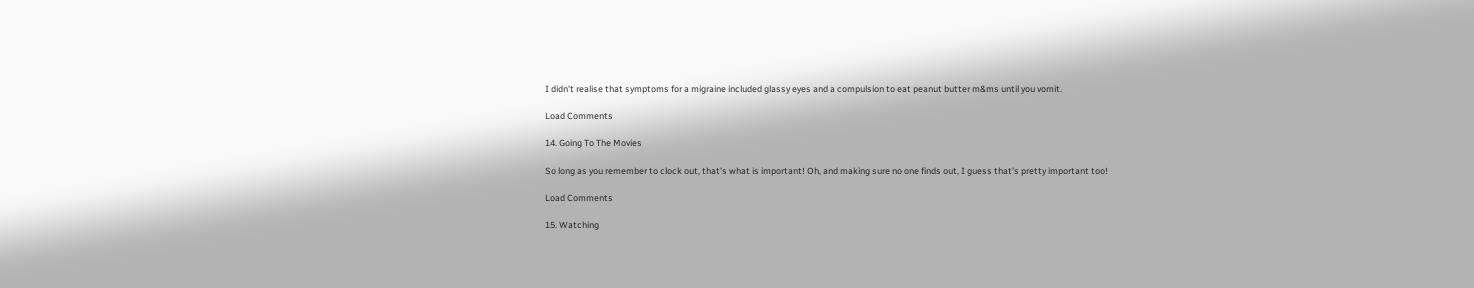I didn't realise that symptoms for a migraine included glassy eyes and a compulsion to eat peanut butter m&ms until you vomit.

Load Comments

14. Going To The Movies

So long as you remember to clock out, that's what is important! Oh, and making sure no one finds out, I guess that's pretty important too!

Load Comments

15. Watching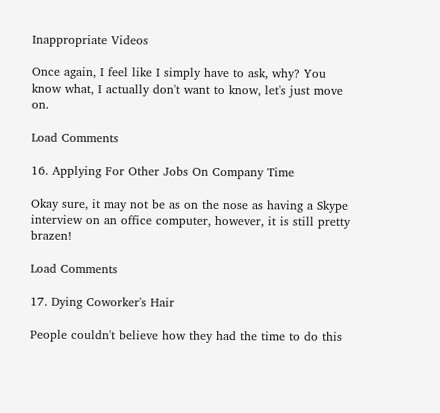Inappropriate Videos

Once again, I feel like I simply have to ask, why? You know what, I actually don't want to know, let's just move on.

Load Comments

16. Applying For Other Jobs On Company Time

Okay sure, it may not be as on the nose as having a Skype interview on an office computer, however, it is still pretty brazen!

Load Comments

17. Dying Coworker's Hair

People couldn't believe how they had the time to do this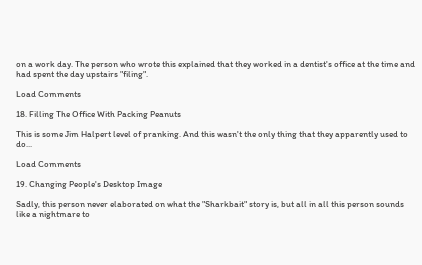on a work day. The person who wrote this explained that they worked in a dentist's office at the time and had spent the day upstairs "filing".

Load Comments

18. Filling The Office With Packing Peanuts

This is some Jim Halpert level of pranking. And this wasn't the only thing that they apparently used to do...

Load Comments

19. Changing People's Desktop Image

Sadly, this person never elaborated on what the "Sharkbait" story is, but all in all this person sounds like a nightmare to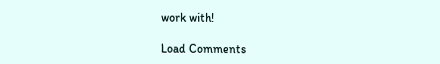work with!

Load Comments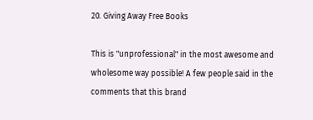20. Giving Away Free Books

This is "unprofessional" in the most awesome and wholesome way possible! A few people said in the comments that this brand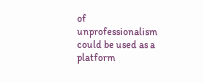of unprofessionalism could be used as a platform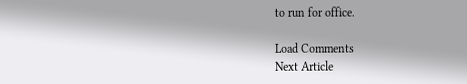to run for office.

Load Comments
Next Article